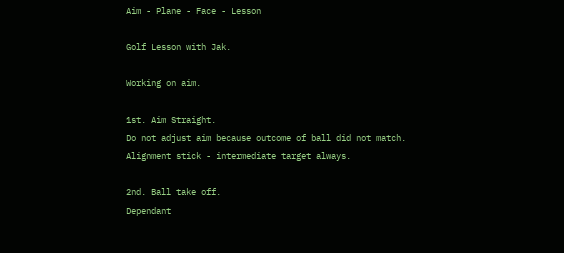Aim - Plane - Face - Lesson

Golf Lesson with Jak.

Working on aim.

1st. Aim Straight.
Do not adjust aim because outcome of ball did not match.
Alignment stick - intermediate target always.

2nd. Ball take off.
Dependant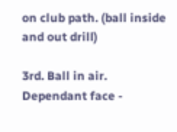on club path. (ball inside and out drill)

3rd. Ball in air.
Dependant face -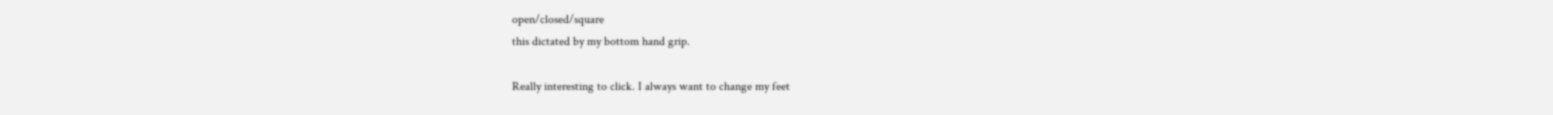open/closed/square
this dictated by my bottom hand grip.

Really interesting to click. I always want to change my feet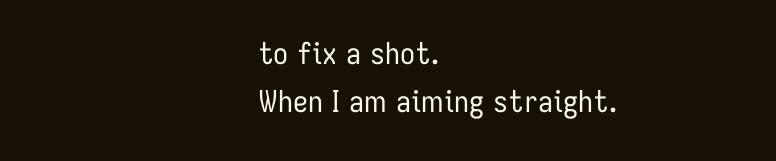to fix a shot.
When I am aiming straight.